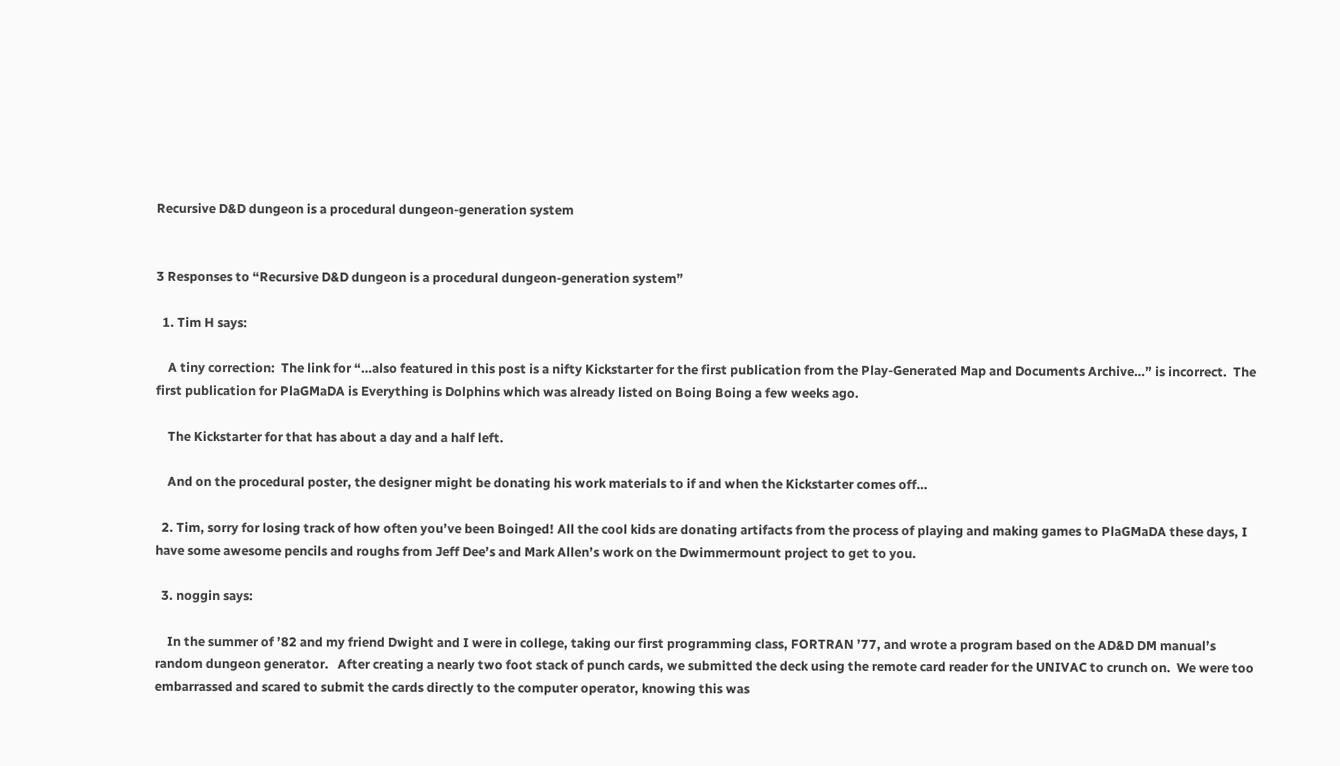Recursive D&D dungeon is a procedural dungeon-generation system


3 Responses to “Recursive D&D dungeon is a procedural dungeon-generation system”

  1. Tim H says:

    A tiny correction:  The link for “…also featured in this post is a nifty Kickstarter for the first publication from the Play-Generated Map and Documents Archive…” is incorrect.  The first publication for PlaGMaDA is Everything is Dolphins which was already listed on Boing Boing a few weeks ago.

    The Kickstarter for that has about a day and a half left.

    And on the procedural poster, the designer might be donating his work materials to if and when the Kickstarter comes off…

  2. Tim, sorry for losing track of how often you’ve been Boinged! All the cool kids are donating artifacts from the process of playing and making games to PlaGMaDA these days, I have some awesome pencils and roughs from Jeff Dee’s and Mark Allen’s work on the Dwimmermount project to get to you.

  3. noggin says:

    In the summer of ’82 and my friend Dwight and I were in college, taking our first programming class, FORTRAN ’77, and wrote a program based on the AD&D DM manual’s random dungeon generator.   After creating a nearly two foot stack of punch cards, we submitted the deck using the remote card reader for the UNIVAC to crunch on.  We were too embarrassed and scared to submit the cards directly to the computer operator, knowing this was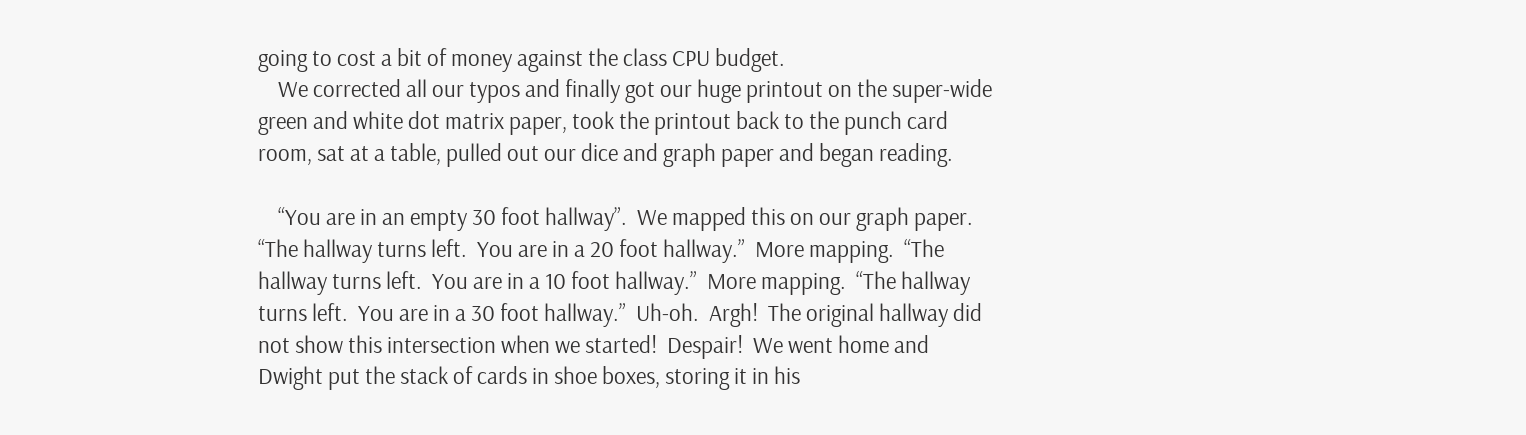going to cost a bit of money against the class CPU budget.
    We corrected all our typos and finally got our huge printout on the super-wide green and white dot matrix paper, took the printout back to the punch card room, sat at a table, pulled out our dice and graph paper and began reading.

    “You are in an empty 30 foot hallway”.  We mapped this on our graph paper.  “The hallway turns left.  You are in a 20 foot hallway.”  More mapping.  “The hallway turns left.  You are in a 10 foot hallway.”  More mapping.  “The hallway turns left.  You are in a 30 foot hallway.”  Uh-oh.  Argh!  The original hallway did not show this intersection when we started!  Despair!  We went home and Dwight put the stack of cards in shoe boxes, storing it in his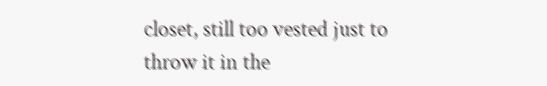closet, still too vested just to throw it in the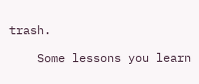trash.

    Some lessons you learn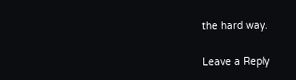the hard way.

Leave a Reply